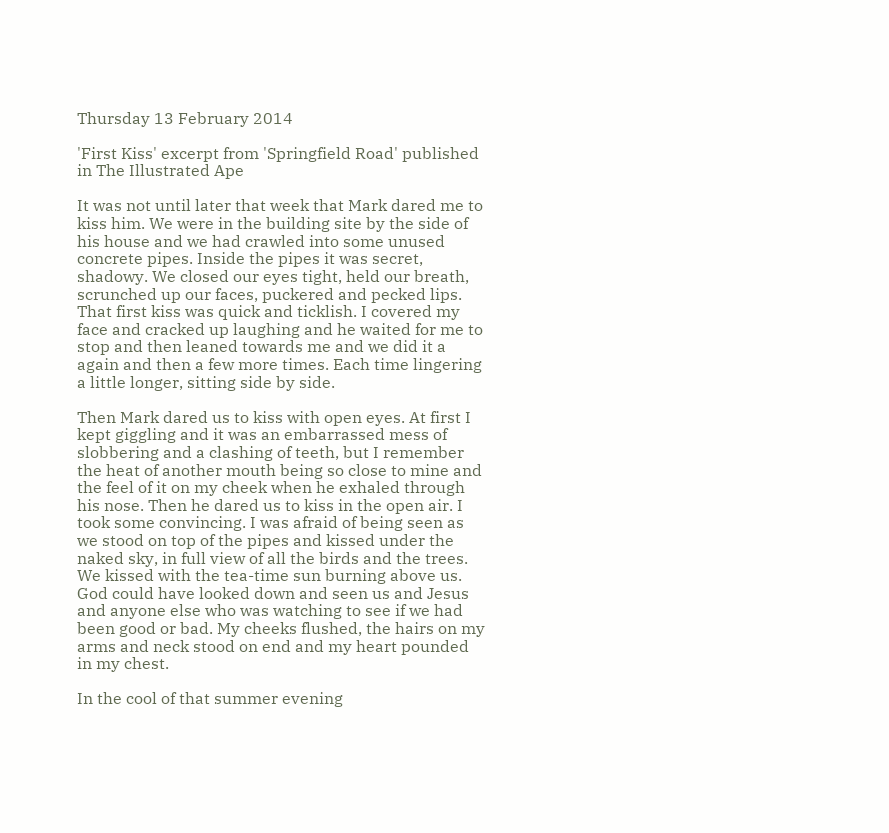Thursday 13 February 2014

'First Kiss' excerpt from 'Springfield Road' published in The Illustrated Ape

It was not until later that week that Mark dared me to kiss him. We were in the building site by the side of his house and we had crawled into some unused concrete pipes. Inside the pipes it was secret, shadowy. We closed our eyes tight, held our breath, scrunched up our faces, puckered and pecked lips. That first kiss was quick and ticklish. I covered my face and cracked up laughing and he waited for me to stop and then leaned towards me and we did it a again and then a few more times. Each time lingering a little longer, sitting side by side.

Then Mark dared us to kiss with open eyes. At first I kept giggling and it was an embarrassed mess of slobbering and a clashing of teeth, but I remember the heat of another mouth being so close to mine and the feel of it on my cheek when he exhaled through his nose. Then he dared us to kiss in the open air. I took some convincing. I was afraid of being seen as we stood on top of the pipes and kissed under the naked sky, in full view of all the birds and the trees. We kissed with the tea-time sun burning above us. God could have looked down and seen us and Jesus and anyone else who was watching to see if we had been good or bad. My cheeks flushed, the hairs on my arms and neck stood on end and my heart pounded in my chest.

In the cool of that summer evening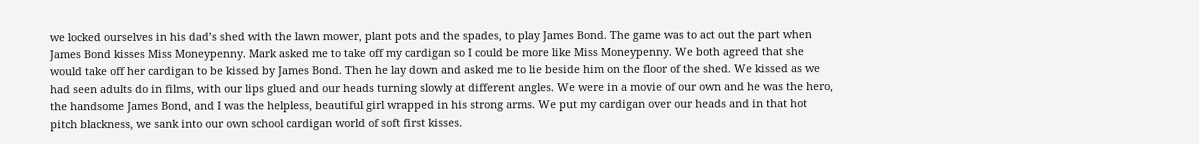we locked ourselves in his dad’s shed with the lawn mower, plant pots and the spades, to play James Bond. The game was to act out the part when James Bond kisses Miss Moneypenny. Mark asked me to take off my cardigan so I could be more like Miss Moneypenny. We both agreed that she would take off her cardigan to be kissed by James Bond. Then he lay down and asked me to lie beside him on the floor of the shed. We kissed as we had seen adults do in films, with our lips glued and our heads turning slowly at different angles. We were in a movie of our own and he was the hero, the handsome James Bond, and I was the helpless, beautiful girl wrapped in his strong arms. We put my cardigan over our heads and in that hot pitch blackness, we sank into our own school cardigan world of soft first kisses.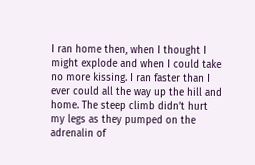I ran home then, when I thought I might explode and when I could take no more kissing. I ran faster than I ever could all the way up the hill and home. The steep climb didn’t hurt my legs as they pumped on the adrenalin of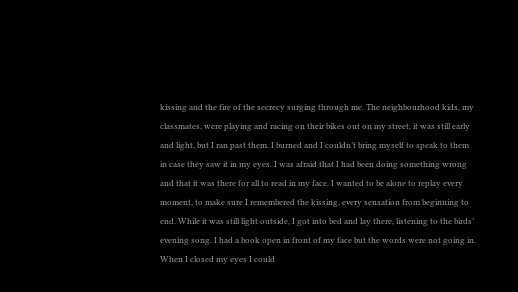kissing and the fire of the secrecy surging through me. The neighbourhood kids, my classmates, were playing and racing on their bikes out on my street, it was still early and light, but I ran past them. I burned and I couldn’t bring myself to speak to them in case they saw it in my eyes. I was afraid that I had been doing something wrong and that it was there for all to read in my face. I wanted to be alone to replay every moment, to make sure I remembered the kissing, every sensation from beginning to end. While it was still light outside, I got into bed and lay there, listening to the birds’ evening song. I had a book open in front of my face but the words were not going in. When I closed my eyes I could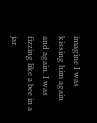imagine I was kissing him again and again. I was fizzing like a bee in a jar.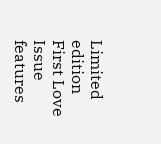Limited edition First Love Issue features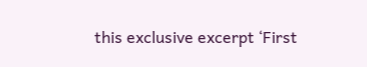this exclusive excerpt ‘First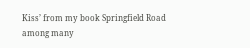Kiss’ from my book Springfield Road among many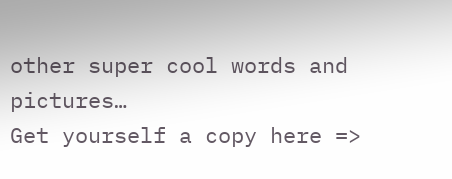other super cool words and pictures…
Get yourself a copy here =>